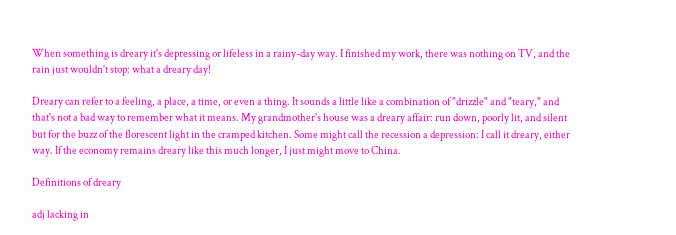When something is dreary it's depressing or lifeless in a rainy-day way. I finished my work, there was nothing on TV, and the rain just wouldn't stop: what a dreary day!

Dreary can refer to a feeling, a place, a time, or even a thing. It sounds a little like a combination of "drizzle" and "teary," and that's not a bad way to remember what it means. My grandmother's house was a dreary affair: run down, poorly lit, and silent but for the buzz of the florescent light in the cramped kitchen. Some might call the recession a depression: I call it dreary, either way. If the economy remains dreary like this much longer, I just might move to China.

Definitions of dreary

adj lacking in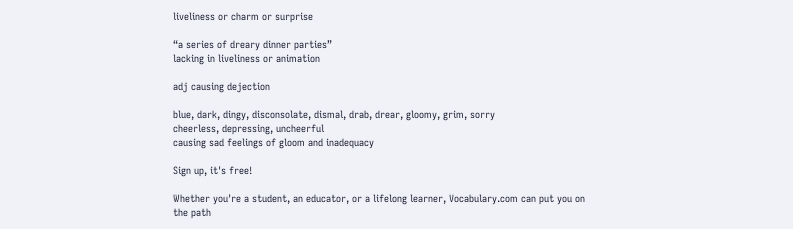liveliness or charm or surprise

“a series of dreary dinner parties”
lacking in liveliness or animation

adj causing dejection

blue, dark, dingy, disconsolate, dismal, drab, drear, gloomy, grim, sorry
cheerless, depressing, uncheerful
causing sad feelings of gloom and inadequacy

Sign up, it's free!

Whether you're a student, an educator, or a lifelong learner, Vocabulary.com can put you on the path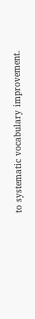to systematic vocabulary improvement.